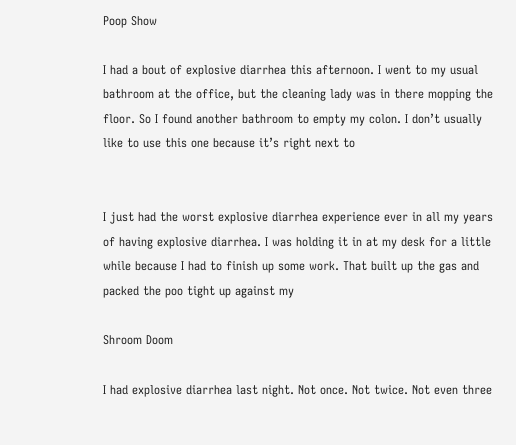Poop Show

I had a bout of explosive diarrhea this afternoon. I went to my usual bathroom at the office, but the cleaning lady was in there mopping the floor. So I found another bathroom to empty my colon. I don’t usually like to use this one because it’s right next to


I just had the worst explosive diarrhea experience ever in all my years of having explosive diarrhea. I was holding it in at my desk for a little while because I had to finish up some work. That built up the gas and packed the poo tight up against my

Shroom Doom

I had explosive diarrhea last night. Not once. Not twice. Not even three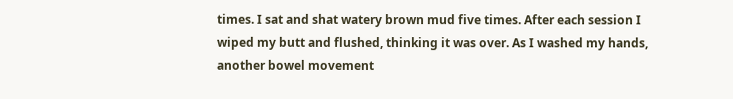times. I sat and shat watery brown mud five times. After each session I wiped my butt and flushed, thinking it was over. As I washed my hands, another bowel movement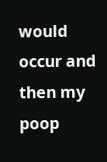would occur and then my poop